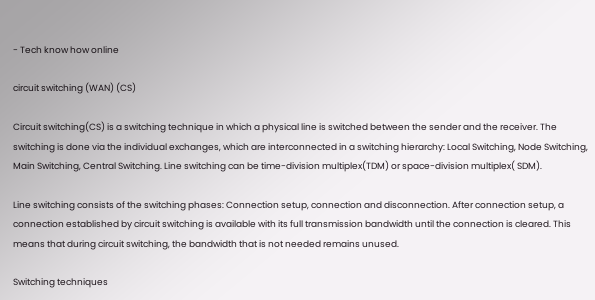- Tech know how online

circuit switching (WAN) (CS)

Circuit switching(CS) is a switching technique in which a physical line is switched between the sender and the receiver. The switching is done via the individual exchanges, which are interconnected in a switching hierarchy: Local Switching, Node Switching, Main Switching, Central Switching. Line switching can be time-division multiplex(TDM) or space-division multiplex( SDM).

Line switching consists of the switching phases: Connection setup, connection and disconnection. After connection setup, a connection established by circuit switching is available with its full transmission bandwidth until the connection is cleared. This means that during circuit switching, the bandwidth that is not needed remains unused.

Switching techniques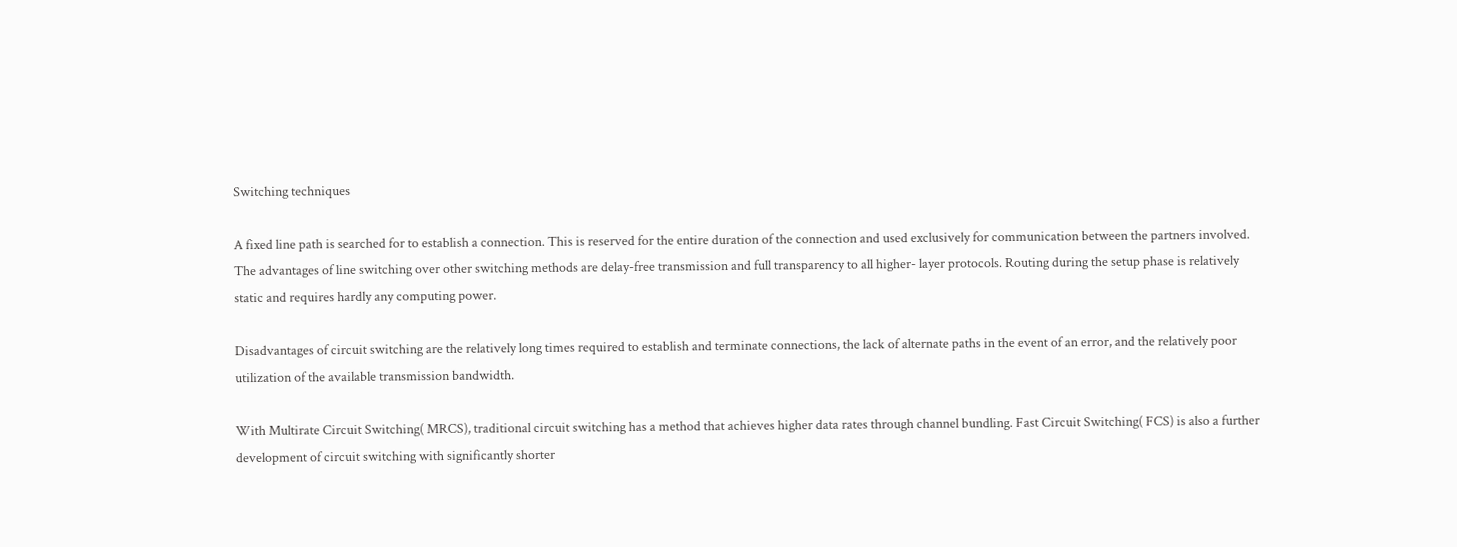Switching techniques

A fixed line path is searched for to establish a connection. This is reserved for the entire duration of the connection and used exclusively for communication between the partners involved. The advantages of line switching over other switching methods are delay-free transmission and full transparency to all higher- layer protocols. Routing during the setup phase is relatively static and requires hardly any computing power.

Disadvantages of circuit switching are the relatively long times required to establish and terminate connections, the lack of alternate paths in the event of an error, and the relatively poor utilization of the available transmission bandwidth.

With Multirate Circuit Switching( MRCS), traditional circuit switching has a method that achieves higher data rates through channel bundling. Fast Circuit Switching( FCS) is also a further development of circuit switching with significantly shorter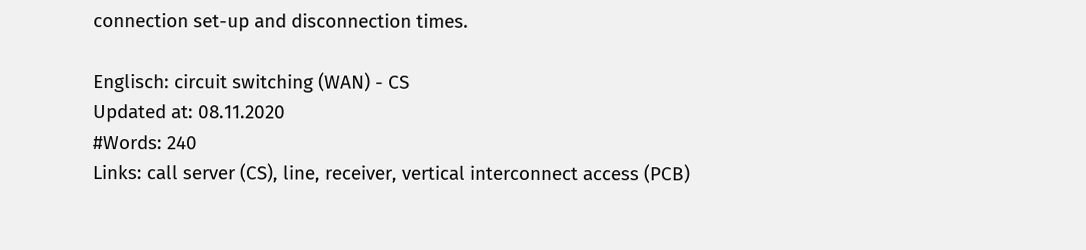connection set-up and disconnection times.

Englisch: circuit switching (WAN) - CS
Updated at: 08.11.2020
#Words: 240
Links: call server (CS), line, receiver, vertical interconnect access (PCB)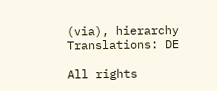(via), hierarchy
Translations: DE

All rights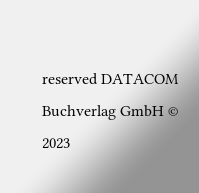reserved DATACOM Buchverlag GmbH © 2023